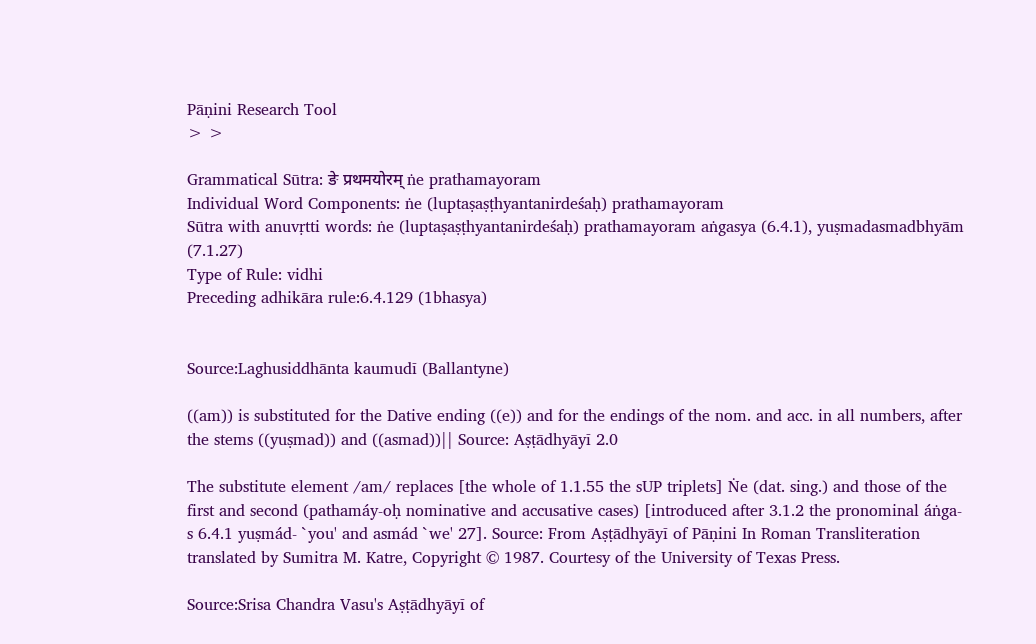Pāṇini Research Tool
> >

Grammatical Sūtra: ङे प्रथमयोरम् ṅe prathamayoram
Individual Word Components: ṅe (luptaṣaṣṭhyantanirdeśaḥ) prathamayoram
Sūtra with anuvṛtti words: ṅe (luptaṣaṣṭhyantanirdeśaḥ) prathamayoram aṅgasya (6.4.1), yuṣmadasmadbhyām (7.1.27)
Type of Rule: vidhi
Preceding adhikāra rule:6.4.129 (1bhasya)


Source:Laghusiddhānta kaumudī (Ballantyne)

((am)) is substituted for the Dative ending ((e)) and for the endings of the nom. and acc. in all numbers, after the stems ((yuṣmad)) and ((asmad))|| Source: Aṣṭādhyāyī 2.0

The substitute element /am/ replaces [the whole of 1.1.55 the sUP triplets] Ṅe (dat. sing.) and those of the first and second (pathamáy-oḥ nominative and accusative cases) [introduced after 3.1.2 the pronominal áṅga-s 6.4.1 yuṣmád- `you' and asmád `we' 27]. Source: From Aṣṭādhyāyī of Pāṇini In Roman Transliteration translated by Sumitra M. Katre, Copyright © 1987. Courtesy of the University of Texas Press.

Source:Srisa Chandra Vasu's Aṣṭādhyāyī of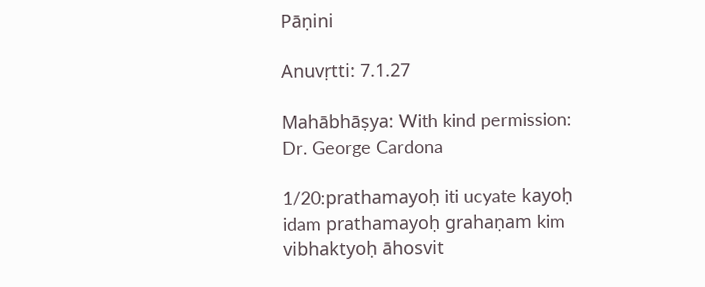Pāṇini

Anuvṛtti: 7.1.27

Mahābhāṣya: With kind permission: Dr. George Cardona

1/20:prathamayoḥ iti ucyate kayoḥ idam prathamayoḥ grahaṇam kim vibhaktyoḥ āhosvit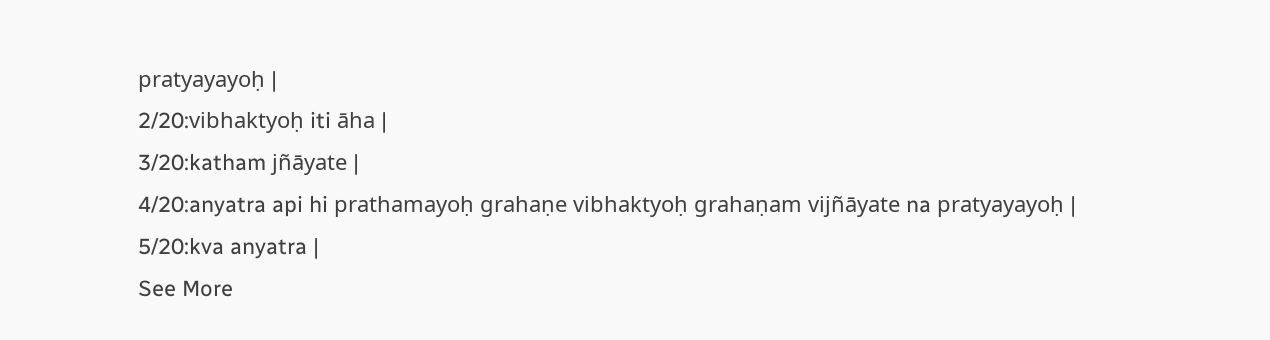pratyayayoḥ |
2/20:vibhaktyoḥ iti āha |
3/20:katham jñāyate |
4/20:anyatra api hi prathamayoḥ grahaṇe vibhaktyoḥ grahaṇam vijñāyate na pratyayayoḥ |
5/20:kva anyatra |
See More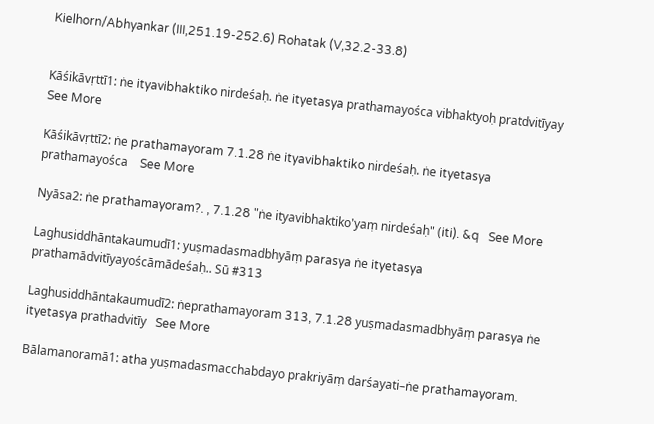Kielhorn/Abhyankar (III,251.19-252.6) Rohatak (V,32.2-33.8)


Kāśikāvṛttī1: ṅe ityavibhaktiko nirdeśaḥ. ṅe ityetasya prathamayośca vibhaktyoḥ pratdvitīyay   See More

Kāśikāvṛttī2: ṅe prathamayoram 7.1.28 ṅe ityavibhaktiko nirdeśaḥ. ṅe ityetasya prathamayośca    See More

Nyāsa2: ṅe prathamayoram?. , 7.1.28 "ṅe ityavibhaktiko'yaṃ nirdeśaḥ" (iti). &q   See More

Laghusiddhāntakaumudī1: yuṣmadasmadbhyāṃ parasya ṅe ityetasya prathamādvitīyayoścāmādeśaḥ.. Sū #313

Laghusiddhāntakaumudī2: ṅeprathamayoram 313, 7.1.28 yuṣmadasmadbhyāṃ parasya ṅe ityetasya prathadvitīy   See More

Bālamanoramā1: atha yuṣmadasmacchabdayo prakriyāṃ darśayati–ṅe prathamayoram.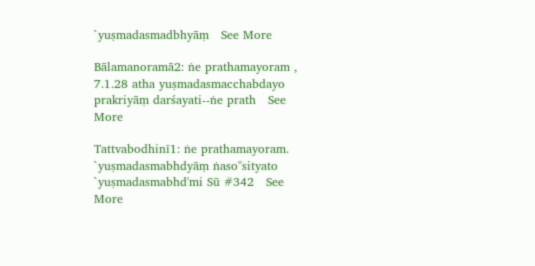`yuṣmadasmadbhyāṃ   See More

Bālamanoramā2: ṅe prathamayoram , 7.1.28 atha yuṣmadasmacchabdayo prakriyāṃ darśayati--ṅe prath   See More

Tattvabodhinī1: ṅe prathamayoram. `yuṣmadasmabhdyāṃ ṅaso''sityato `yuṣmadasmabhd'mi Sū #342   See More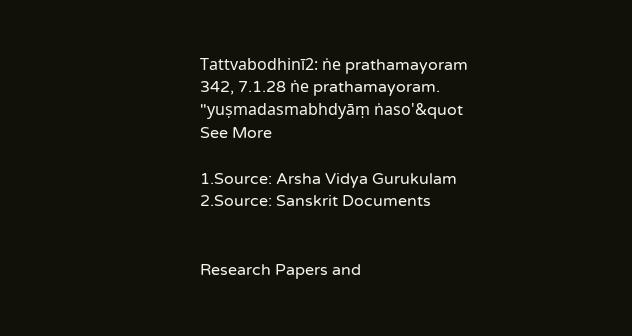Tattvabodhinī2: ṅe prathamayoram 342, 7.1.28 ṅe prathamayoram. "yuṣmadasmabhdyāṃ ṅaso'&quot   See More

1.Source: Arsha Vidya Gurukulam
2.Source: Sanskrit Documents


Research Papers and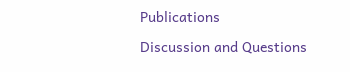Publications

Discussion and Questions